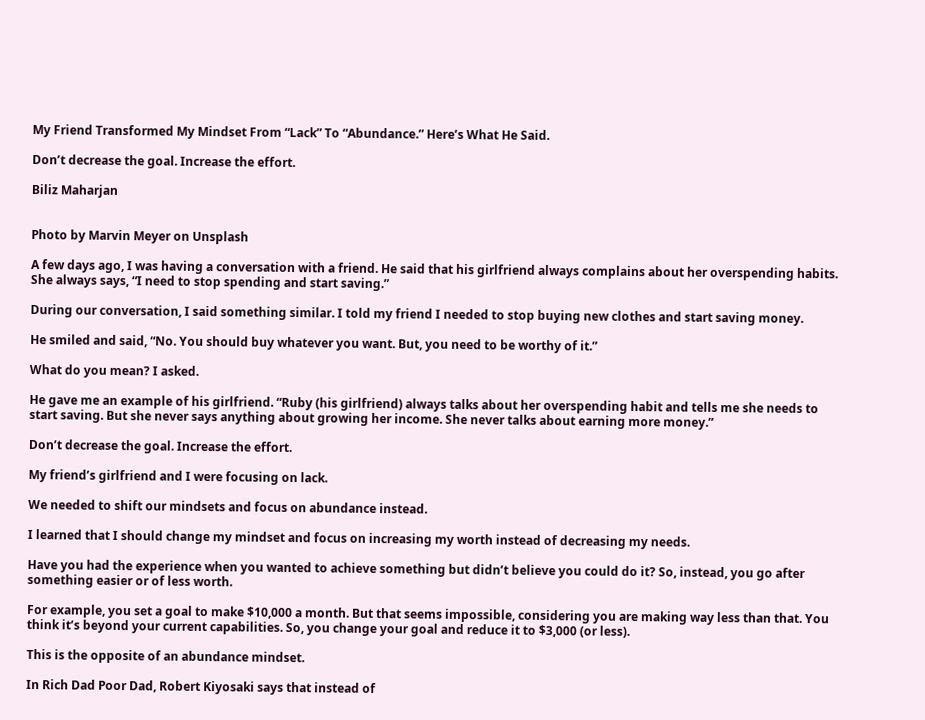My Friend Transformed My Mindset From “Lack” To “Abundance.” Here’s What He Said.

Don’t decrease the goal. Increase the effort.

Biliz Maharjan


Photo by Marvin Meyer on Unsplash

A few days ago, I was having a conversation with a friend. He said that his girlfriend always complains about her overspending habits. She always says, “I need to stop spending and start saving.”

During our conversation, I said something similar. I told my friend I needed to stop buying new clothes and start saving money.

He smiled and said, “No. You should buy whatever you want. But, you need to be worthy of it.”

What do you mean? I asked.

He gave me an example of his girlfriend. “Ruby (his girlfriend) always talks about her overspending habit and tells me she needs to start saving. But she never says anything about growing her income. She never talks about earning more money.”

Don’t decrease the goal. Increase the effort.

My friend’s girlfriend and I were focusing on lack.

We needed to shift our mindsets and focus on abundance instead.

I learned that I should change my mindset and focus on increasing my worth instead of decreasing my needs.

Have you had the experience when you wanted to achieve something but didn’t believe you could do it? So, instead, you go after something easier or of less worth.

For example, you set a goal to make $10,000 a month. But that seems impossible, considering you are making way less than that. You think it’s beyond your current capabilities. So, you change your goal and reduce it to $3,000 (or less).

This is the opposite of an abundance mindset.

In Rich Dad Poor Dad, Robert Kiyosaki says that instead of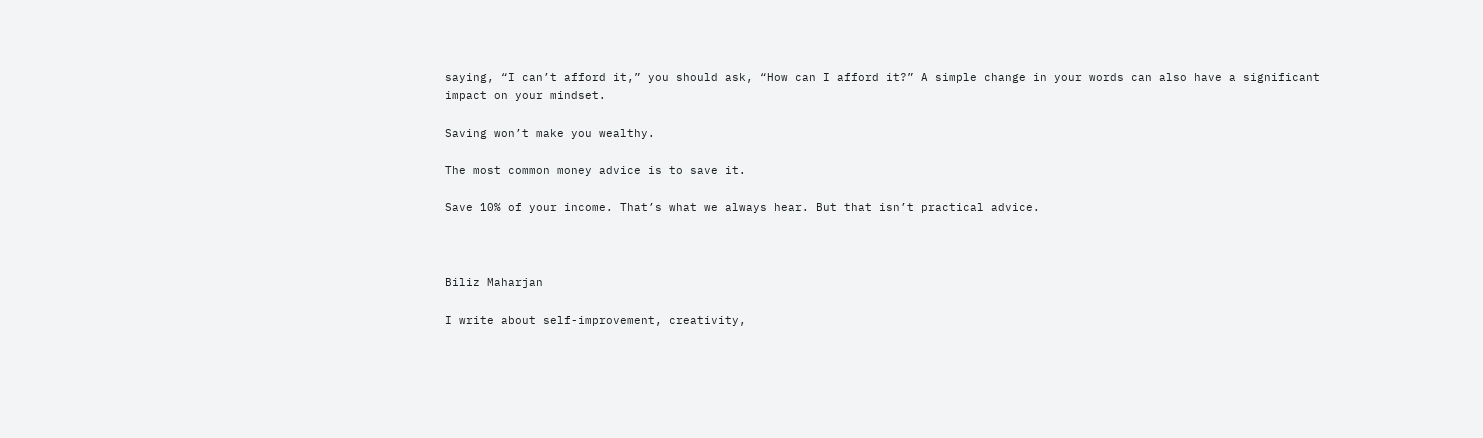saying, “I can’t afford it,” you should ask, “How can I afford it?” A simple change in your words can also have a significant impact on your mindset.

Saving won’t make you wealthy.

The most common money advice is to save it.

Save 10% of your income. That’s what we always hear. But that isn’t practical advice.



Biliz Maharjan

I write about self-improvement, creativity,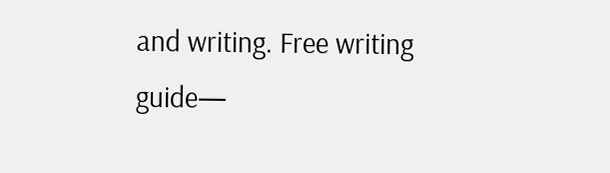and writing. Free writing guide—